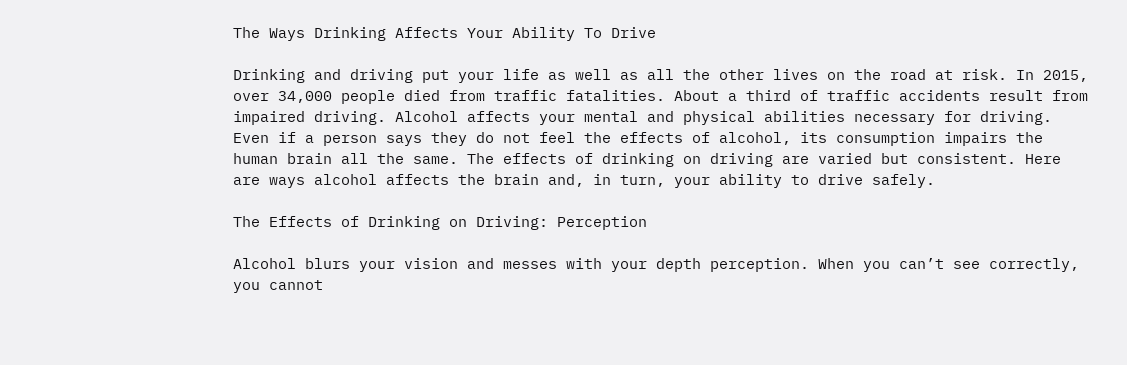The Ways Drinking Affects Your Ability To Drive

Drinking and driving put your life as well as all the other lives on the road at risk. In 2015, over 34,000 people died from traffic fatalities. About a third of traffic accidents result from impaired driving. Alcohol affects your mental and physical abilities necessary for driving. Even if a person says they do not feel the effects of alcohol, its consumption impairs the human brain all the same. The effects of drinking on driving are varied but consistent. Here are ways alcohol affects the brain and, in turn, your ability to drive safely.

The Effects of Drinking on Driving: Perception

Alcohol blurs your vision and messes with your depth perception. When you can’t see correctly, you cannot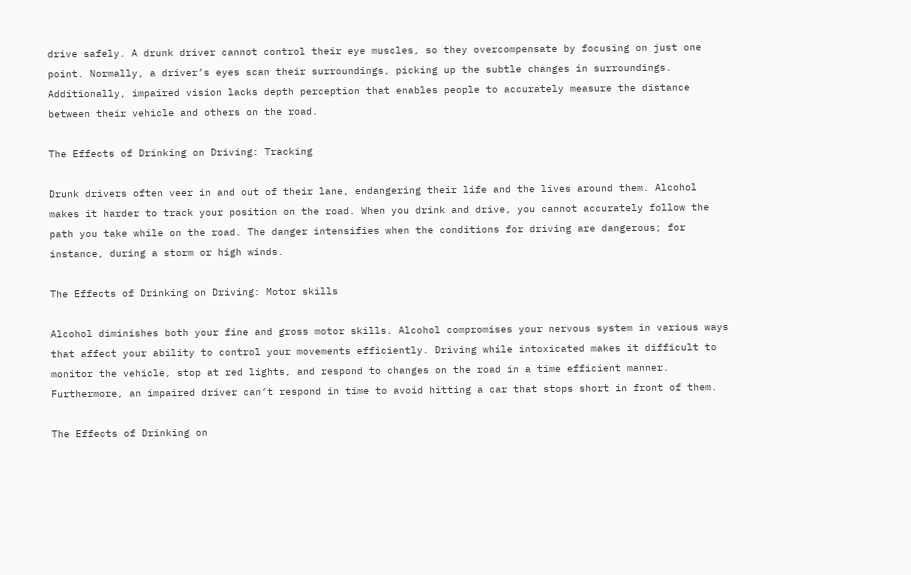drive safely. A drunk driver cannot control their eye muscles, so they overcompensate by focusing on just one point. Normally, a driver’s eyes scan their surroundings, picking up the subtle changes in surroundings. Additionally, impaired vision lacks depth perception that enables people to accurately measure the distance between their vehicle and others on the road.

The Effects of Drinking on Driving: Tracking

Drunk drivers often veer in and out of their lane, endangering their life and the lives around them. Alcohol makes it harder to track your position on the road. When you drink and drive, you cannot accurately follow the path you take while on the road. The danger intensifies when the conditions for driving are dangerous; for instance, during a storm or high winds.

The Effects of Drinking on Driving: Motor skills

Alcohol diminishes both your fine and gross motor skills. Alcohol compromises your nervous system in various ways that affect your ability to control your movements efficiently. Driving while intoxicated makes it difficult to monitor the vehicle, stop at red lights, and respond to changes on the road in a time efficient manner. Furthermore, an impaired driver can’t respond in time to avoid hitting a car that stops short in front of them.

The Effects of Drinking on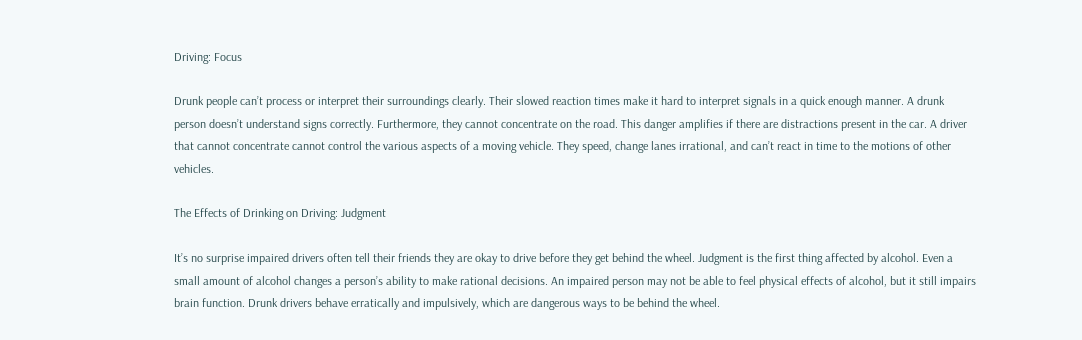Driving: Focus

Drunk people can’t process or interpret their surroundings clearly. Their slowed reaction times make it hard to interpret signals in a quick enough manner. A drunk person doesn’t understand signs correctly. Furthermore, they cannot concentrate on the road. This danger amplifies if there are distractions present in the car. A driver that cannot concentrate cannot control the various aspects of a moving vehicle. They speed, change lanes irrational, and can’t react in time to the motions of other vehicles.

The Effects of Drinking on Driving: Judgment

It’s no surprise impaired drivers often tell their friends they are okay to drive before they get behind the wheel. Judgment is the first thing affected by alcohol. Even a small amount of alcohol changes a person’s ability to make rational decisions. An impaired person may not be able to feel physical effects of alcohol, but it still impairs brain function. Drunk drivers behave erratically and impulsively, which are dangerous ways to be behind the wheel.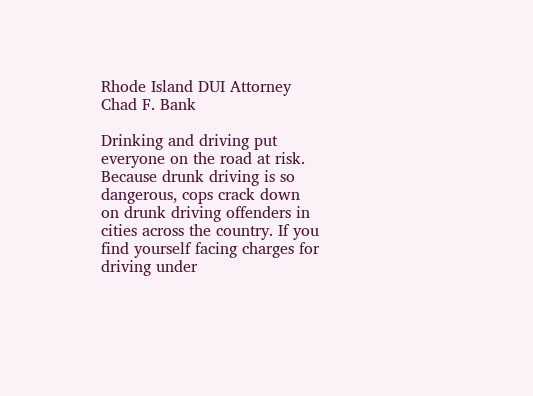Rhode Island DUI Attorney Chad F. Bank

Drinking and driving put everyone on the road at risk. Because drunk driving is so dangerous, cops crack down on drunk driving offenders in cities across the country. If you find yourself facing charges for driving under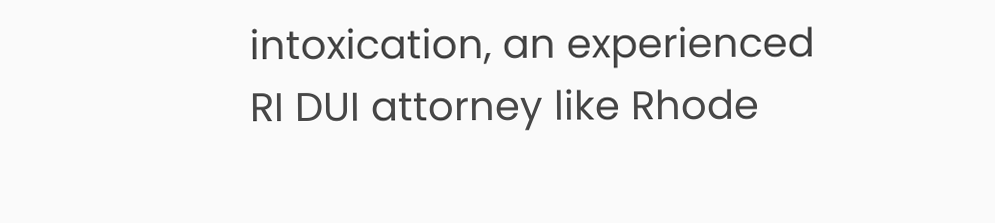intoxication, an experienced RI DUI attorney like Rhode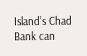Island’s Chad Bank can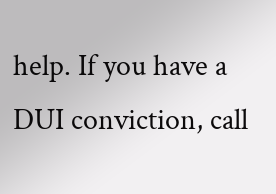help. If you have a DUI conviction, call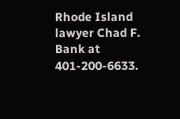Rhode Island lawyer Chad F. Bank at 401-200-6633.